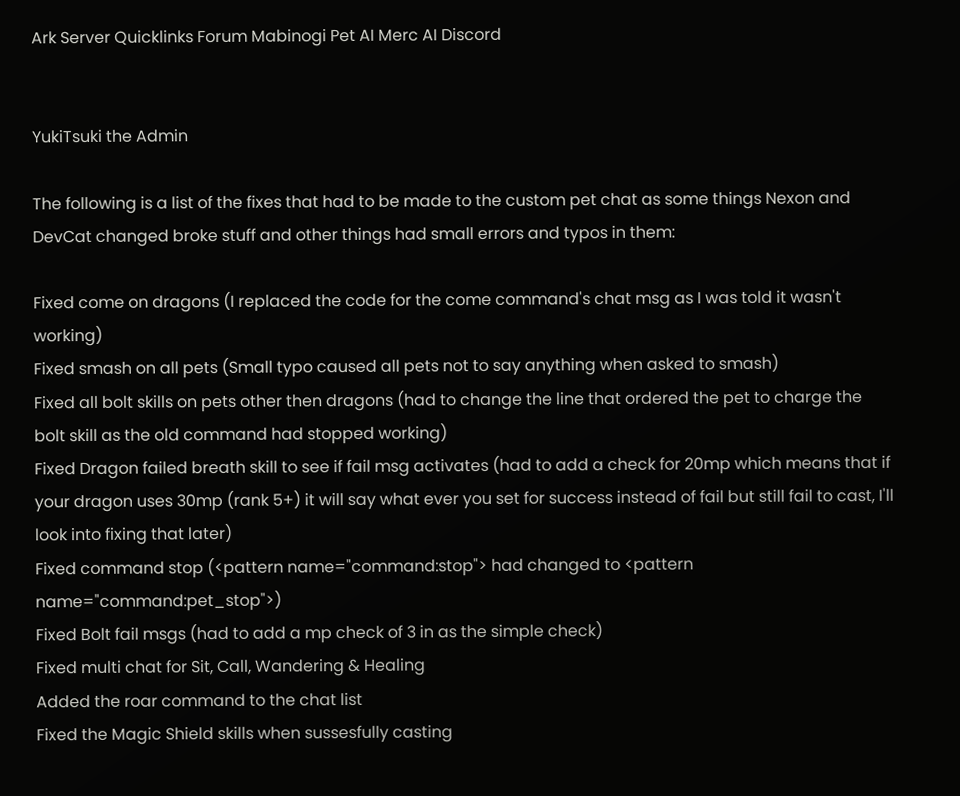Ark Server Quicklinks Forum Mabinogi Pet AI Merc AI Discord


YukiTsuki the Admin

The following is a list of the fixes that had to be made to the custom pet chat as some things Nexon and DevCat changed broke stuff and other things had small errors and typos in them:

Fixed come on dragons (I replaced the code for the come command's chat msg as I was told it wasn't working)
Fixed smash on all pets (Small typo caused all pets not to say anything when asked to smash)
Fixed all bolt skills on pets other then dragons (had to change the line that ordered the pet to charge the bolt skill as the old command had stopped working)
Fixed Dragon failed breath skill to see if fail msg activates (had to add a check for 20mp which means that if your dragon uses 30mp (rank 5+) it will say what ever you set for success instead of fail but still fail to cast, I'll look into fixing that later)
Fixed command stop (<pattern name="command:stop"> had changed to <pattern name="command:pet_stop">)
Fixed Bolt fail msgs (had to add a mp check of 3 in as the simple check)
Fixed multi chat for Sit, Call, Wandering & Healing
Added the roar command to the chat list
Fixed the Magic Shield skills when sussesfully casting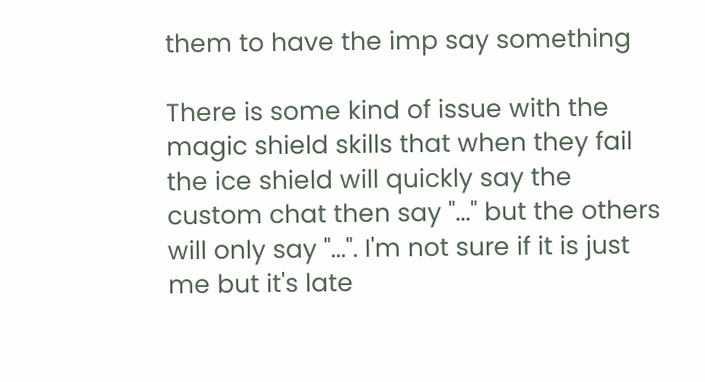them to have the imp say something

There is some kind of issue with the magic shield skills that when they fail the ice shield will quickly say the custom chat then say "..." but the others will only say "...". I'm not sure if it is just me but it's late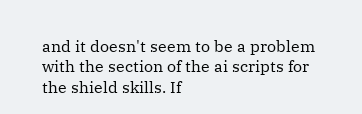and it doesn't seem to be a problem with the section of the ai scripts for the shield skills. If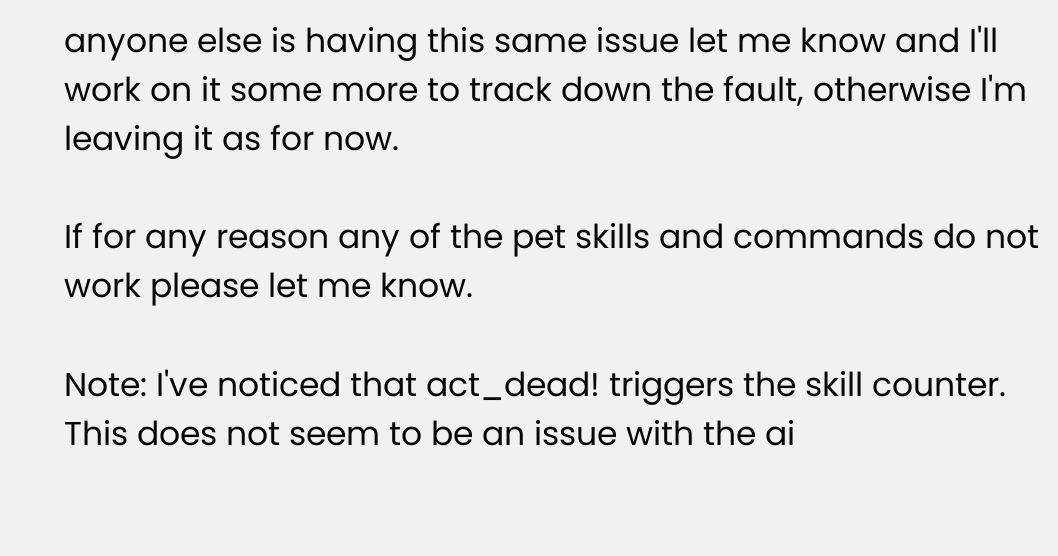anyone else is having this same issue let me know and I'll work on it some more to track down the fault, otherwise I'm leaving it as for now.

If for any reason any of the pet skills and commands do not work please let me know.

Note: I've noticed that act_dead! triggers the skill counter. This does not seem to be an issue with the ai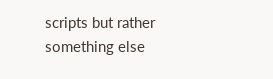scripts but rather something else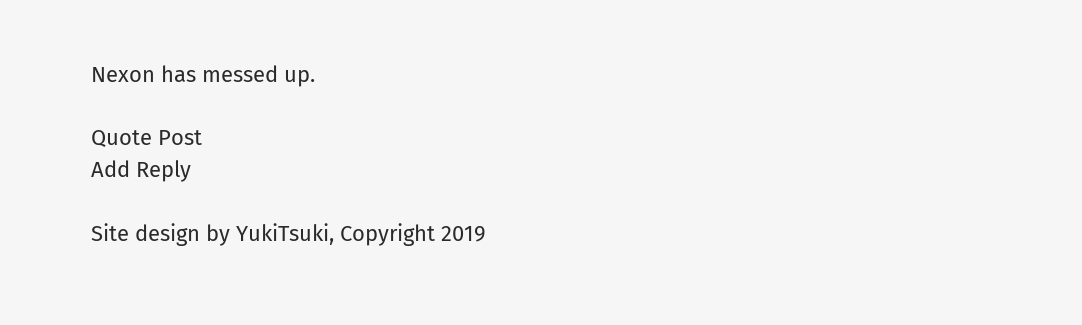Nexon has messed up.

Quote Post
Add Reply

Site design by YukiTsuki, Copyright 2019